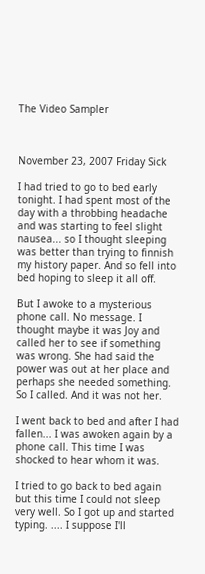The Video Sampler



November 23, 2007 Friday Sick

I had tried to go to bed early tonight. I had spent most of the day with a throbbing headache and was starting to feel slight nausea... so I thought sleeping was better than trying to finnish my history paper. And so fell into bed hoping to sleep it all off.

But I awoke to a mysterious phone call. No message. I thought maybe it was Joy and called her to see if something was wrong. She had said the power was out at her place and perhaps she needed something. So I called. And it was not her.

I went back to bed and after I had fallen... I was awoken again by a phone call. This time I was shocked to hear whom it was.

I tried to go back to bed again but this time I could not sleep very well. So I got up and started typing. .... I suppose I'll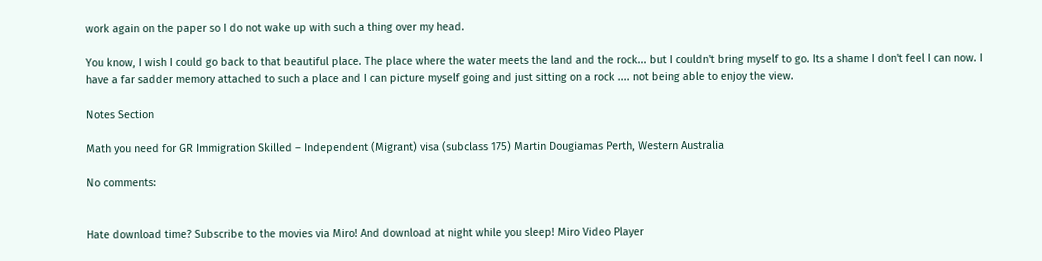work again on the paper so I do not wake up with such a thing over my head.

You know, I wish I could go back to that beautiful place. The place where the water meets the land and the rock... but I couldn't bring myself to go. Its a shame I don't feel I can now. I have a far sadder memory attached to such a place and I can picture myself going and just sitting on a rock .... not being able to enjoy the view.

Notes Section

Math you need for GR Immigration Skilled – Independent (Migrant) visa (subclass 175) Martin Dougiamas Perth, Western Australia

No comments:


Hate download time? Subscribe to the movies via Miro! And download at night while you sleep! Miro Video Player